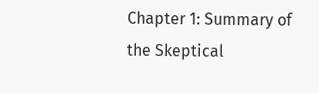Chapter 1: Summary of the Skeptical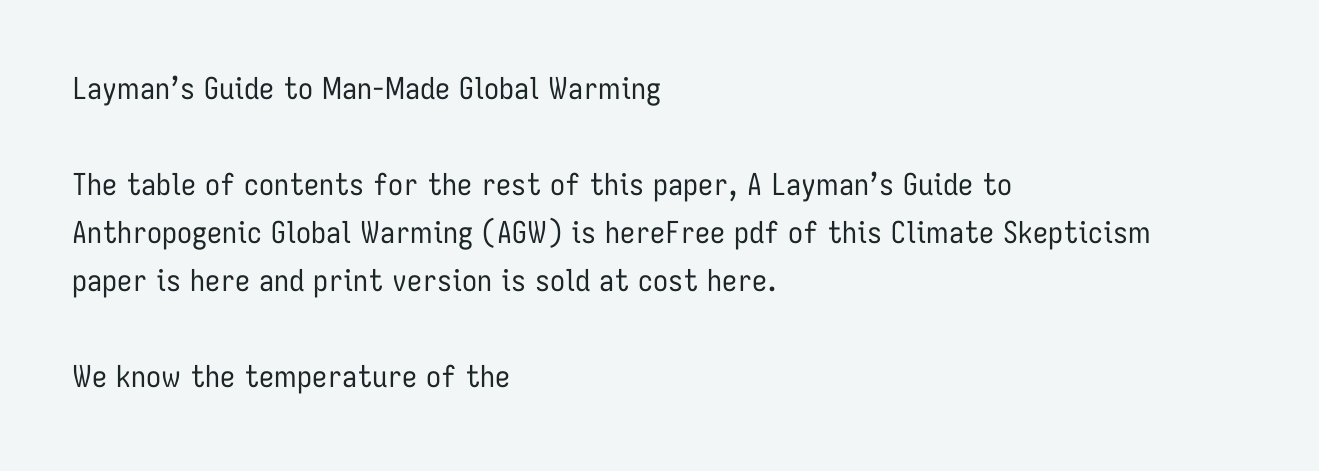Layman’s Guide to Man-Made Global Warming

The table of contents for the rest of this paper, A Layman’s Guide to Anthropogenic Global Warming (AGW) is hereFree pdf of this Climate Skepticism paper is here and print version is sold at cost here.

We know the temperature of the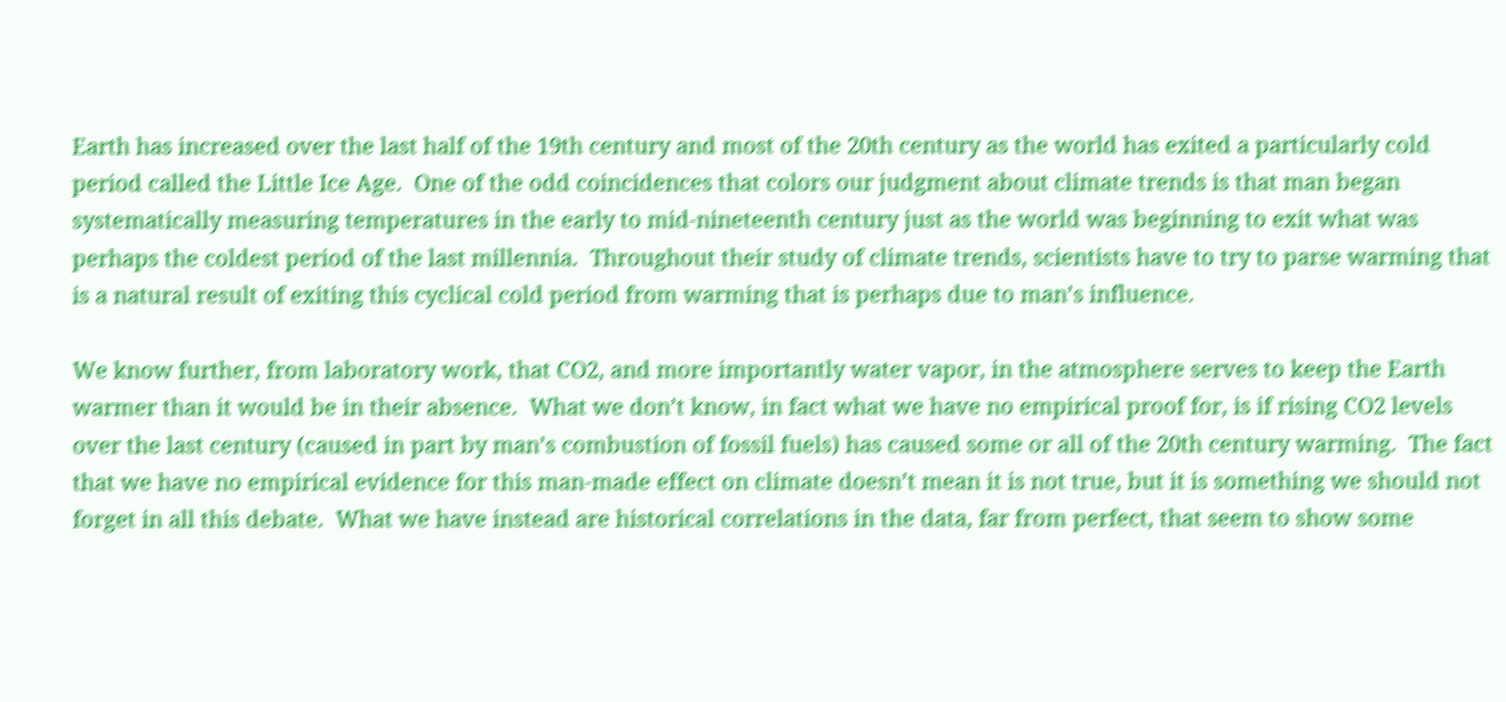Earth has increased over the last half of the 19th century and most of the 20th century as the world has exited a particularly cold period called the Little Ice Age.  One of the odd coincidences that colors our judgment about climate trends is that man began systematically measuring temperatures in the early to mid-nineteenth century just as the world was beginning to exit what was perhaps the coldest period of the last millennia.  Throughout their study of climate trends, scientists have to try to parse warming that is a natural result of exiting this cyclical cold period from warming that is perhaps due to man’s influence.

We know further, from laboratory work, that CO2, and more importantly water vapor, in the atmosphere serves to keep the Earth warmer than it would be in their absence.  What we don’t know, in fact what we have no empirical proof for, is if rising CO2 levels over the last century (caused in part by man’s combustion of fossil fuels) has caused some or all of the 20th century warming.  The fact that we have no empirical evidence for this man-made effect on climate doesn’t mean it is not true, but it is something we should not forget in all this debate.  What we have instead are historical correlations in the data, far from perfect, that seem to show some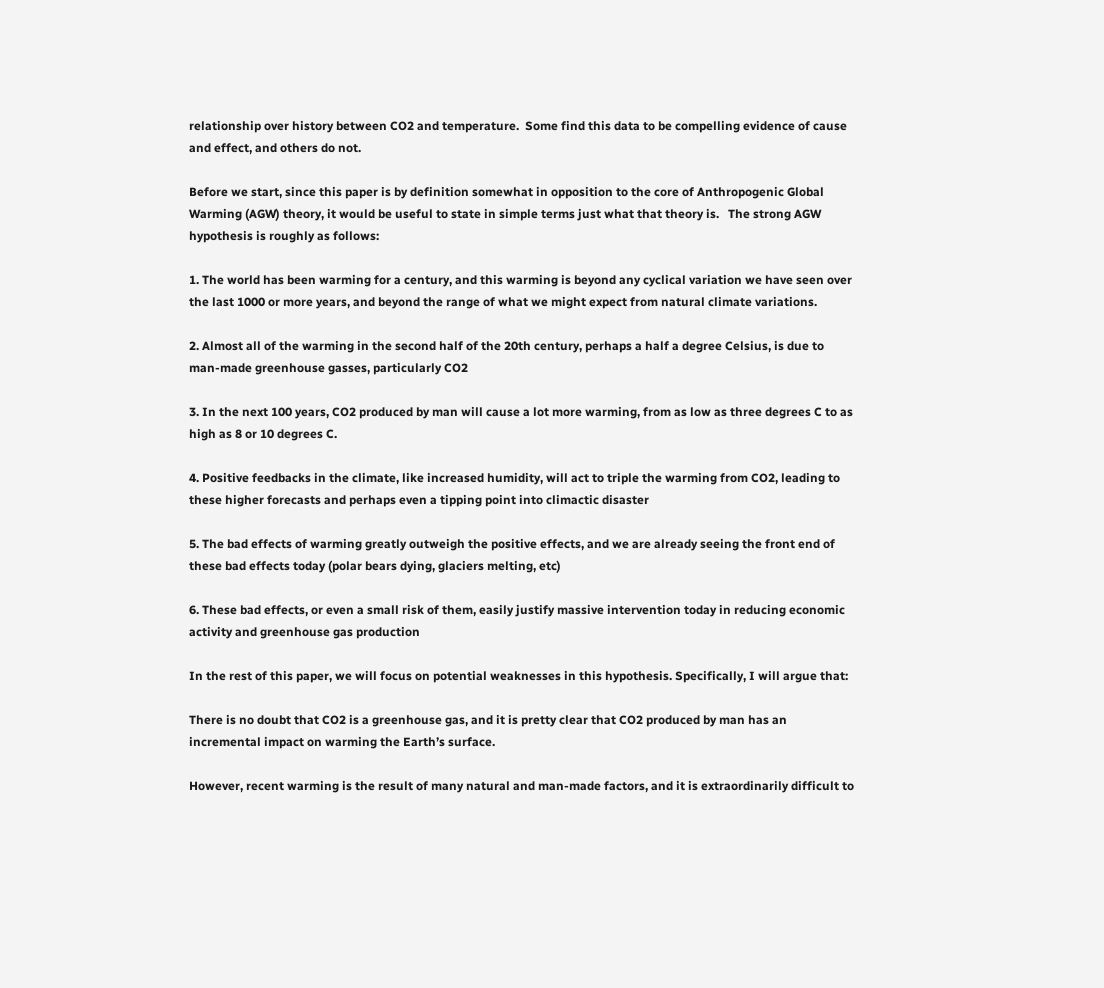relationship over history between CO2 and temperature.  Some find this data to be compelling evidence of cause and effect, and others do not.

Before we start, since this paper is by definition somewhat in opposition to the core of Anthropogenic Global Warming (AGW) theory, it would be useful to state in simple terms just what that theory is.   The strong AGW hypothesis is roughly as follows:

1. The world has been warming for a century, and this warming is beyond any cyclical variation we have seen over the last 1000 or more years, and beyond the range of what we might expect from natural climate variations.

2. Almost all of the warming in the second half of the 20th century, perhaps a half a degree Celsius, is due to man-made greenhouse gasses, particularly CO2

3. In the next 100 years, CO2 produced by man will cause a lot more warming, from as low as three degrees C to as high as 8 or 10 degrees C.

4. Positive feedbacks in the climate, like increased humidity, will act to triple the warming from CO2, leading to these higher forecasts and perhaps even a tipping point into climactic disaster

5. The bad effects of warming greatly outweigh the positive effects, and we are already seeing the front end of these bad effects today (polar bears dying, glaciers melting, etc)

6. These bad effects, or even a small risk of them, easily justify massive intervention today in reducing economic activity and greenhouse gas production

In the rest of this paper, we will focus on potential weaknesses in this hypothesis. Specifically, I will argue that:

There is no doubt that CO2 is a greenhouse gas, and it is pretty clear that CO2 produced by man has an incremental impact on warming the Earth’s surface.

However, recent warming is the result of many natural and man-made factors, and it is extraordinarily difficult to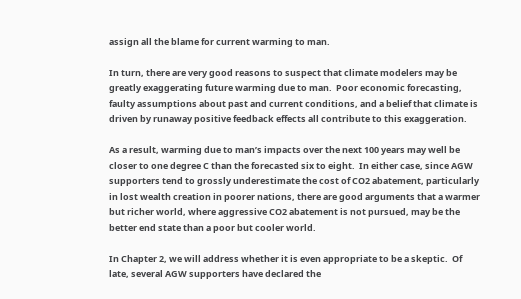assign all the blame for current warming to man.

In turn, there are very good reasons to suspect that climate modelers may be greatly exaggerating future warming due to man.  Poor economic forecasting, faulty assumptions about past and current conditions, and a belief that climate is driven by runaway positive feedback effects all contribute to this exaggeration.

As a result, warming due to man’s impacts over the next 100 years may well be closer to one degree C than the forecasted six to eight.  In either case, since AGW supporters tend to grossly underestimate the cost of CO2 abatement, particularly in lost wealth creation in poorer nations, there are good arguments that a warmer but richer world, where aggressive CO2 abatement is not pursued, may be the better end state than a poor but cooler world.

In Chapter 2, we will address whether it is even appropriate to be a skeptic.  Of late, several AGW supporters have declared the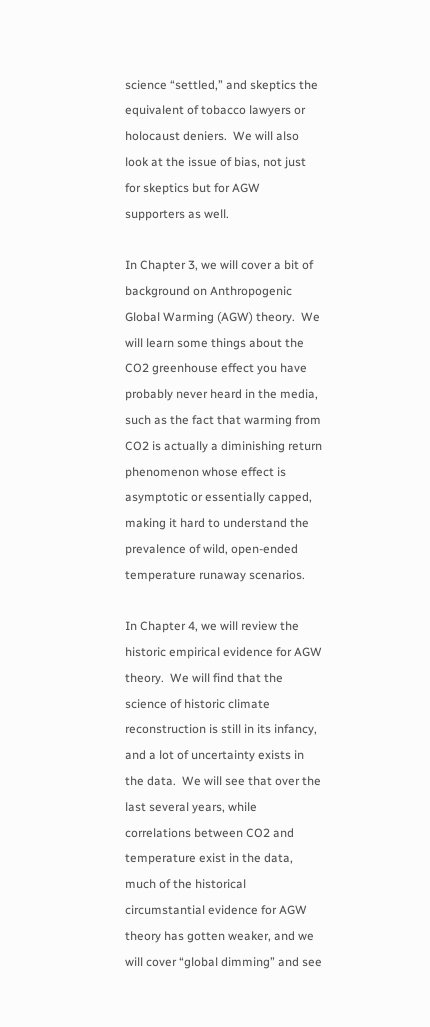science “settled,” and skeptics the equivalent of tobacco lawyers or holocaust deniers.  We will also look at the issue of bias, not just for skeptics but for AGW supporters as well.

In Chapter 3, we will cover a bit of background on Anthropogenic Global Warming (AGW) theory.  We  will learn some things about the CO2 greenhouse effect you have probably never heard in the media, such as the fact that warming from CO2 is actually a diminishing return phenomenon whose effect is asymptotic or essentially capped, making it hard to understand the prevalence of wild, open-ended temperature runaway scenarios.

In Chapter 4, we will review the historic empirical evidence for AGW theory.  We will find that the science of historic climate reconstruction is still in its infancy, and a lot of uncertainty exists in the data.  We will see that over the last several years, while correlations between CO2 and temperature exist in the data, much of the historical circumstantial evidence for AGW theory has gotten weaker, and we will cover “global dimming” and see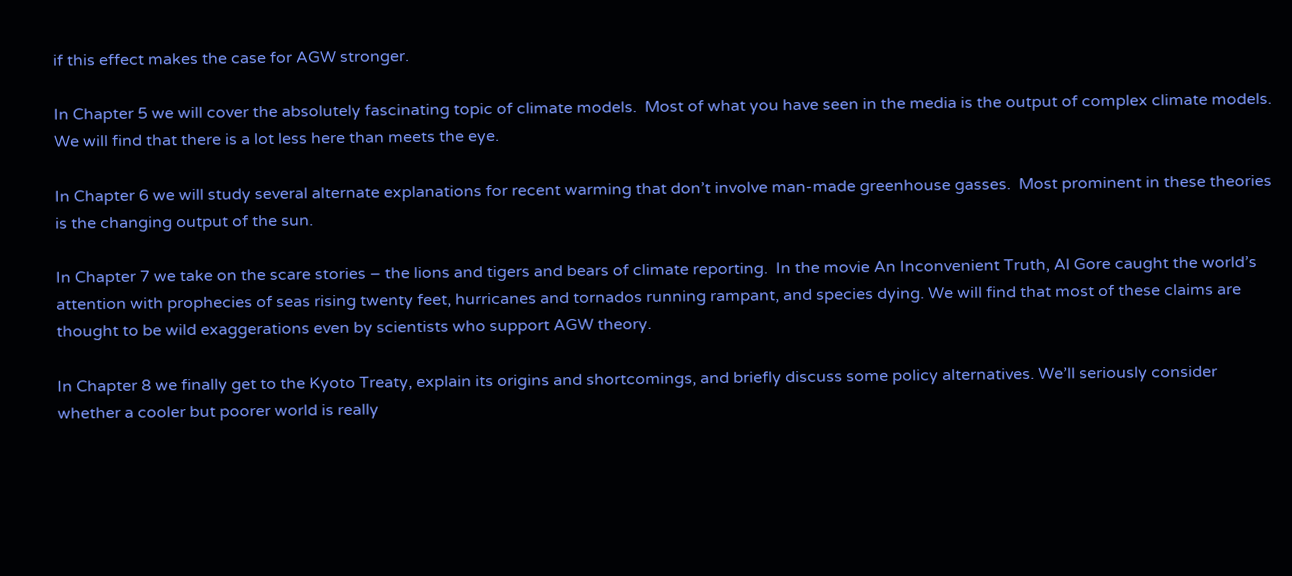if this effect makes the case for AGW stronger.

In Chapter 5 we will cover the absolutely fascinating topic of climate models.  Most of what you have seen in the media is the output of complex climate models.  We will find that there is a lot less here than meets the eye.

In Chapter 6 we will study several alternate explanations for recent warming that don’t involve man-made greenhouse gasses.  Most prominent in these theories is the changing output of the sun.

In Chapter 7 we take on the scare stories – the lions and tigers and bears of climate reporting.  In the movie An Inconvenient Truth, Al Gore caught the world’s attention with prophecies of seas rising twenty feet, hurricanes and tornados running rampant, and species dying. We will find that most of these claims are thought to be wild exaggerations even by scientists who support AGW theory.

In Chapter 8 we finally get to the Kyoto Treaty, explain its origins and shortcomings, and briefly discuss some policy alternatives. We’ll seriously consider whether a cooler but poorer world is really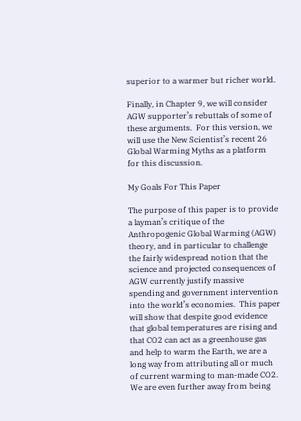superior to a warmer but richer world.

Finally, in Chapter 9, we will consider AGW supporter’s rebuttals of some of these arguments.  For this version, we will use the New Scientist’s recent 26 Global Warming Myths as a platform for this discussion.

My Goals For This Paper

The purpose of this paper is to provide a layman’s critique of the Anthropogenic Global Warming (AGW) theory, and in particular to challenge the fairly widespread notion that the science and projected consequences of AGW currently justify massive spending and government intervention into the world’s economies.  This paper will show that despite good evidence that global temperatures are rising and that CO2 can act as a greenhouse gas and help to warm the Earth, we are a long way from attributing all or much of current warming to man-made CO2.  We are even further away from being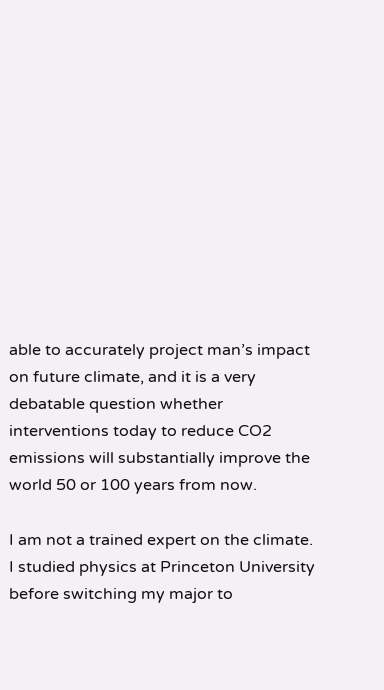able to accurately project man’s impact on future climate, and it is a very debatable question whether interventions today to reduce CO2 emissions will substantially improve the world 50 or 100 years from now.

I am not a trained expert on the climate.  I studied physics at Princeton University before switching my major to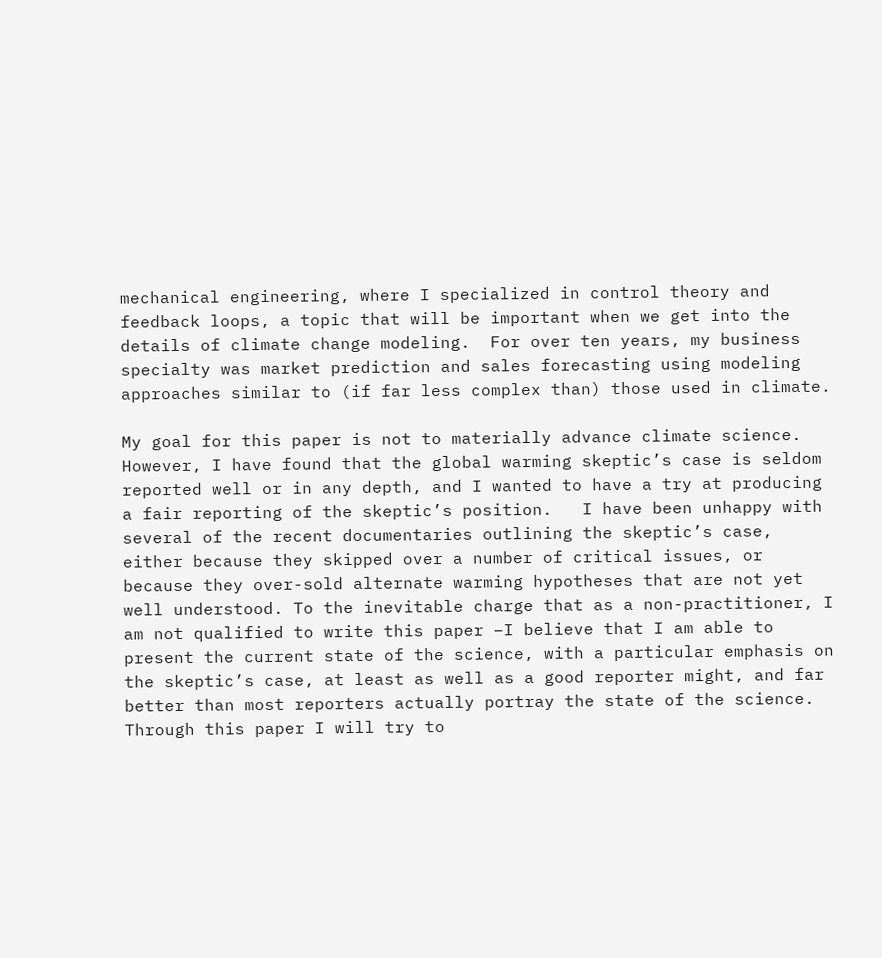mechanical engineering, where I specialized in control theory and feedback loops, a topic that will be important when we get into the details of climate change modeling.  For over ten years, my business specialty was market prediction and sales forecasting using modeling approaches similar to (if far less complex than) those used in climate.

My goal for this paper is not to materially advance climate science.  However, I have found that the global warming skeptic’s case is seldom reported well or in any depth, and I wanted to have a try at producing a fair reporting of the skeptic’s position.   I have been unhappy with several of the recent documentaries outlining the skeptic’s case, either because they skipped over a number of critical issues, or because they over-sold alternate warming hypotheses that are not yet well understood. To the inevitable charge that as a non-practitioner, I am not qualified to write this paper –I believe that I am able to present the current state of the science, with a particular emphasis on the skeptic’s case, at least as well as a good reporter might, and far better than most reporters actually portray the state of the science.  Through this paper I will try to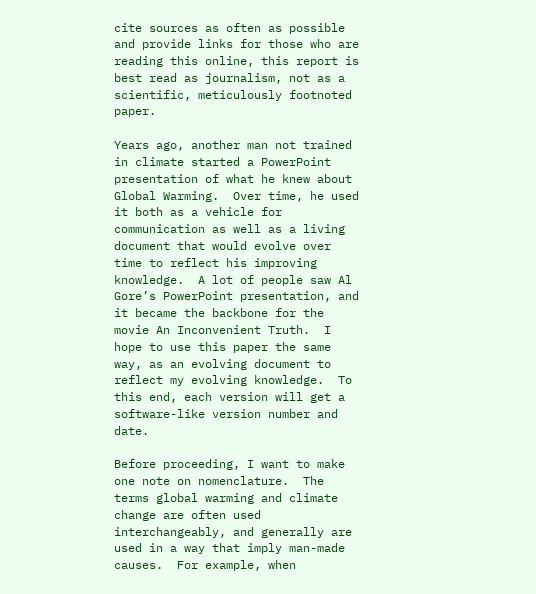cite sources as often as possible and provide links for those who are reading this online, this report is best read as journalism, not as a scientific, meticulously footnoted paper.

Years ago, another man not trained in climate started a PowerPoint presentation of what he knew about Global Warming.  Over time, he used it both as a vehicle for communication as well as a living document that would evolve over time to reflect his improving knowledge.  A lot of people saw Al Gore’s PowerPoint presentation, and it became the backbone for the movie An Inconvenient Truth.  I hope to use this paper the same way, as an evolving document to reflect my evolving knowledge.  To this end, each version will get a software-like version number and date.

Before proceeding, I want to make one note on nomenclature.  The terms global warming and climate change are often used interchangeably, and generally are used in a way that imply man-made causes.  For example, when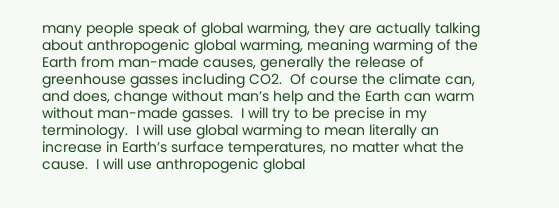many people speak of global warming, they are actually talking about anthropogenic global warming, meaning warming of the Earth from man-made causes, generally the release of greenhouse gasses including CO2.  Of course the climate can, and does, change without man’s help and the Earth can warm without man-made gasses.  I will try to be precise in my terminology.  I will use global warming to mean literally an increase in Earth’s surface temperatures, no matter what the cause.  I will use anthropogenic global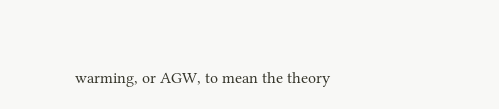warming, or AGW, to mean the theory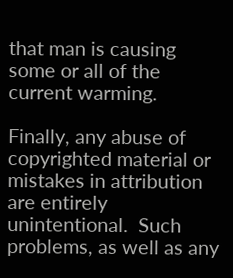that man is causing some or all of the current warming.

Finally, any abuse of copyrighted material or mistakes in attribution are entirely unintentional.  Such problems, as well as any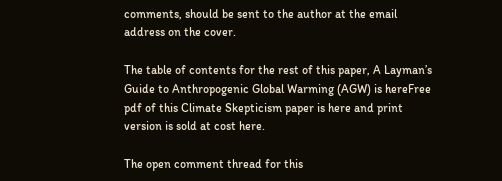comments, should be sent to the author at the email address on the cover.

The table of contents for the rest of this paper, A Layman’s Guide to Anthropogenic Global Warming (AGW) is hereFree pdf of this Climate Skepticism paper is here and print version is sold at cost here.

The open comment thread for this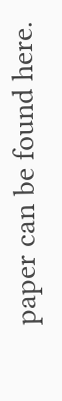paper can be found here.